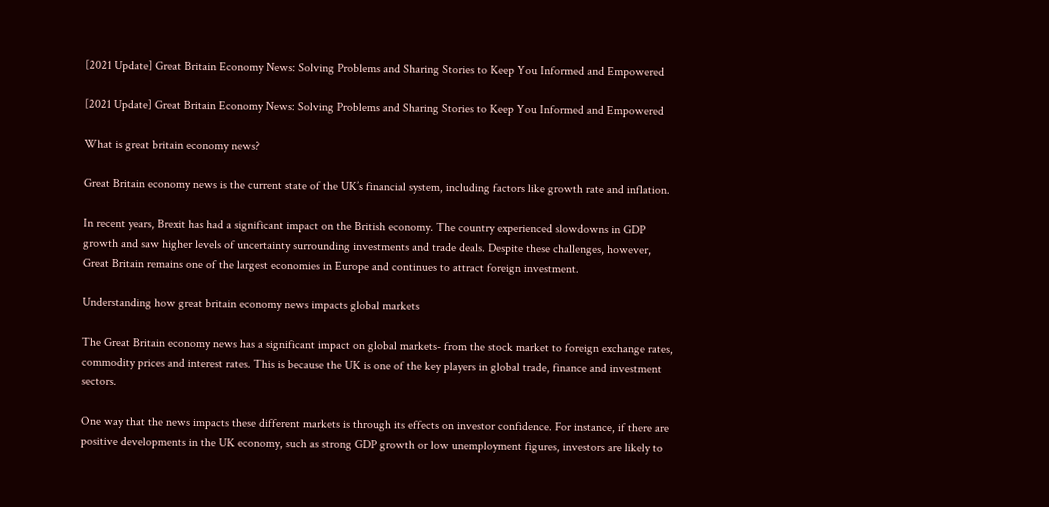[2021 Update] Great Britain Economy News: Solving Problems and Sharing Stories to Keep You Informed and Empowered

[2021 Update] Great Britain Economy News: Solving Problems and Sharing Stories to Keep You Informed and Empowered

What is great britain economy news?

Great Britain economy news is the current state of the UK’s financial system, including factors like growth rate and inflation.

In recent years, Brexit has had a significant impact on the British economy. The country experienced slowdowns in GDP growth and saw higher levels of uncertainty surrounding investments and trade deals. Despite these challenges, however, Great Britain remains one of the largest economies in Europe and continues to attract foreign investment.

Understanding how great britain economy news impacts global markets

The Great Britain economy news has a significant impact on global markets- from the stock market to foreign exchange rates, commodity prices and interest rates. This is because the UK is one of the key players in global trade, finance and investment sectors.

One way that the news impacts these different markets is through its effects on investor confidence. For instance, if there are positive developments in the UK economy, such as strong GDP growth or low unemployment figures, investors are likely to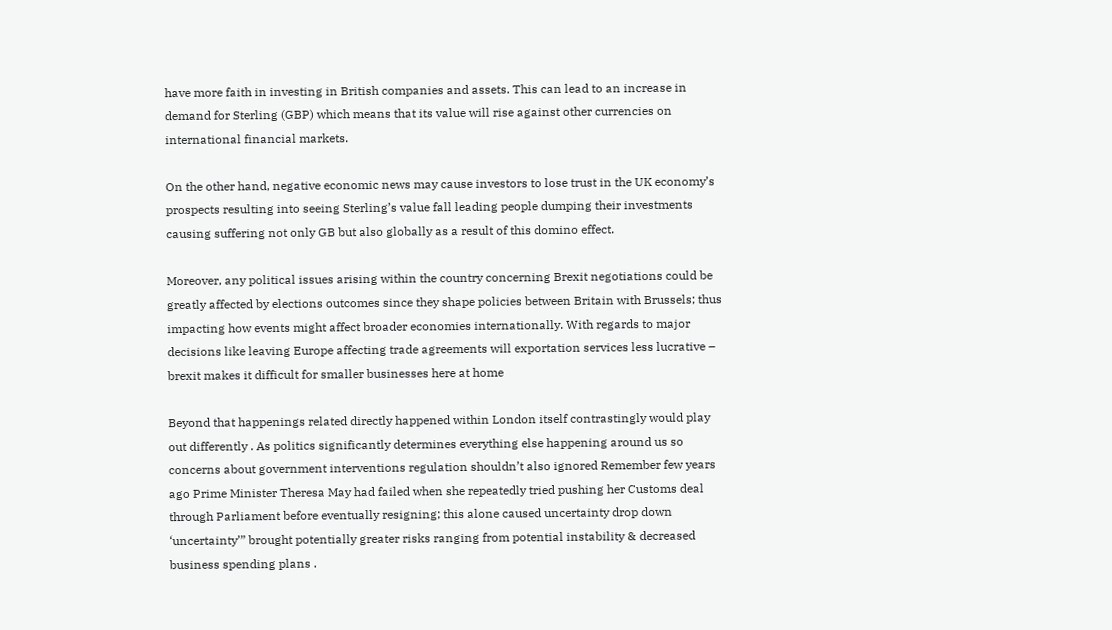have more faith in investing in British companies and assets. This can lead to an increase in demand for Sterling (GBP) which means that its value will rise against other currencies on international financial markets.

On the other hand, negative economic news may cause investors to lose trust in the UK economy’s prospects resulting into seeing Sterling’s value fall leading people dumping their investments causing suffering not only GB but also globally as a result of this domino effect.

Moreover, any political issues arising within the country concerning Brexit negotiations could be greatly affected by elections outcomes since they shape policies between Britain with Brussels; thus impacting how events might affect broader economies internationally. With regards to major decisions like leaving Europe affecting trade agreements will exportation services less lucrative – brexit makes it difficult for smaller businesses here at home

Beyond that happenings related directly happened within London itself contrastingly would play out differently . As politics significantly determines everything else happening around us so concerns about government interventions regulation shouldn’t also ignored Remember few years ago Prime Minister Theresa May had failed when she repeatedly tried pushing her Customs deal through Parliament before eventually resigning; this alone caused uncertainty drop down ‘uncertainty’” brought potentially greater risks ranging from potential instability & decreased business spending plans .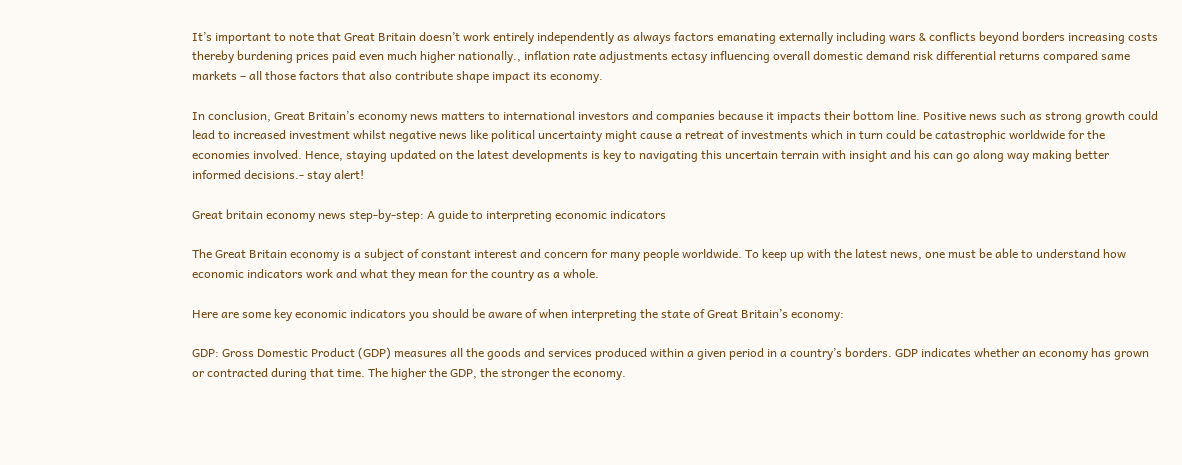It’s important to note that Great Britain doesn’t work entirely independently as always factors emanating externally including wars & conflicts beyond borders increasing costs thereby burdening prices paid even much higher nationally., inflation rate adjustments ectasy influencing overall domestic demand risk differential returns compared same markets – all those factors that also contribute shape impact its economy.

In conclusion, Great Britain’s economy news matters to international investors and companies because it impacts their bottom line. Positive news such as strong growth could lead to increased investment whilst negative news like political uncertainty might cause a retreat of investments which in turn could be catastrophic worldwide for the economies involved. Hence, staying updated on the latest developments is key to navigating this uncertain terrain with insight and his can go along way making better informed decisions.- stay alert!

Great britain economy news step-by-step: A guide to interpreting economic indicators

The Great Britain economy is a subject of constant interest and concern for many people worldwide. To keep up with the latest news, one must be able to understand how economic indicators work and what they mean for the country as a whole.

Here are some key economic indicators you should be aware of when interpreting the state of Great Britain’s economy:

GDP: Gross Domestic Product (GDP) measures all the goods and services produced within a given period in a country’s borders. GDP indicates whether an economy has grown or contracted during that time. The higher the GDP, the stronger the economy.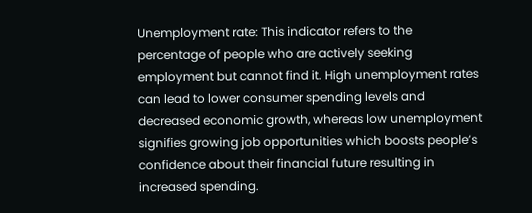Unemployment rate: This indicator refers to the percentage of people who are actively seeking employment but cannot find it. High unemployment rates can lead to lower consumer spending levels and decreased economic growth, whereas low unemployment signifies growing job opportunities which boosts people’s confidence about their financial future resulting in increased spending.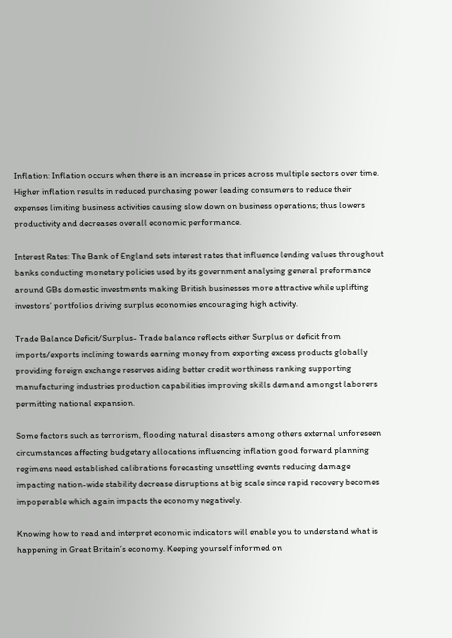Inflation: Inflation occurs when there is an increase in prices across multiple sectors over time. Higher inflation results in reduced purchasing power leading consumers to reduce their expenses limiting business activities causing slow down on business operations; thus lowers productivity and decreases overall economic performance.

Interest Rates: The Bank of England sets interest rates that influence lending values throughout banks conducting monetary policies used by its government analysing general preformance around GBs domestic investments making British businesses more attractive while uplifting investors’ portfolios driving surplus economies encouraging high activity.

Trade Balance Deficit/Surplus- Trade balance reflects either Surplus or deficit from imports/exports inclining towards earning money from exporting excess products globally providing foreign exchange reserves aiding better credit worthiness ranking supporting manufacturing industries production capabilities improving skills demand amongst laborers permitting national expansion.

Some factors such as terrorism, flooding natural disasters among others external unforeseen circumstances affecting budgetary allocations influencing inflation good forward planning regimens need established calibrations forecasting unsettling events reducing damage impacting nation-wide stability decrease disruptions at big scale since rapid recovery becomes impoperable which again impacts the economy negatively.

Knowing how to read and interpret economic indicators will enable you to understand what is happening in Great Britain’s economy. Keeping yourself informed on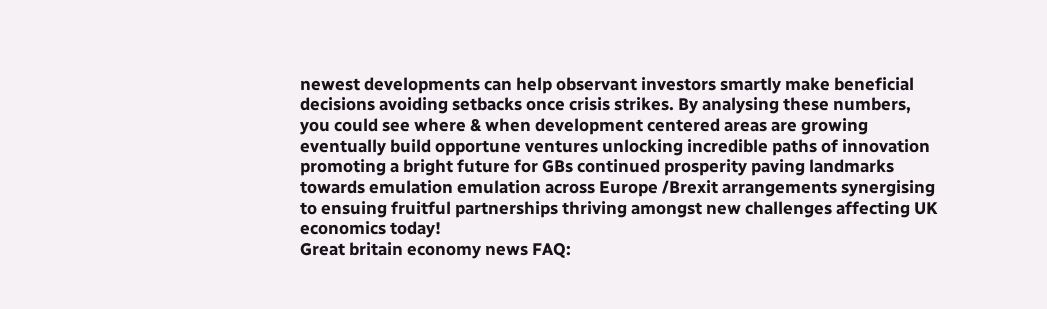newest developments can help observant investors smartly make beneficial decisions avoiding setbacks once crisis strikes. By analysing these numbers, you could see where & when development centered areas are growing eventually build opportune ventures unlocking incredible paths of innovation promoting a bright future for GBs continued prosperity paving landmarks towards emulation emulation across Europe /Brexit arrangements synergising to ensuing fruitful partnerships thriving amongst new challenges affecting UK economics today!
Great britain economy news FAQ: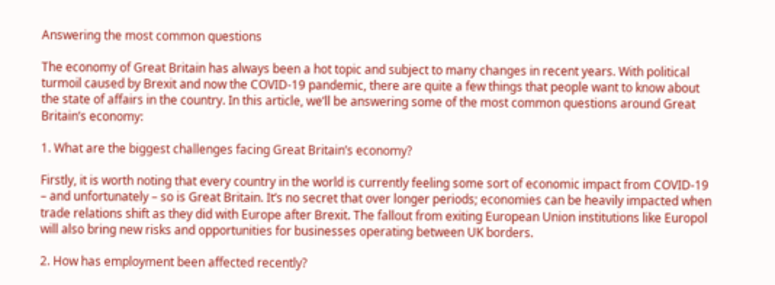Answering the most common questions

The economy of Great Britain has always been a hot topic and subject to many changes in recent years. With political turmoil caused by Brexit and now the COVID-19 pandemic, there are quite a few things that people want to know about the state of affairs in the country. In this article, we’ll be answering some of the most common questions around Great Britain’s economy:

1. What are the biggest challenges facing Great Britain’s economy?

Firstly, it is worth noting that every country in the world is currently feeling some sort of economic impact from COVID-19 – and unfortunately – so is Great Britain. It’s no secret that over longer periods; economies can be heavily impacted when trade relations shift as they did with Europe after Brexit. The fallout from exiting European Union institutions like Europol will also bring new risks and opportunities for businesses operating between UK borders.

2. How has employment been affected recently?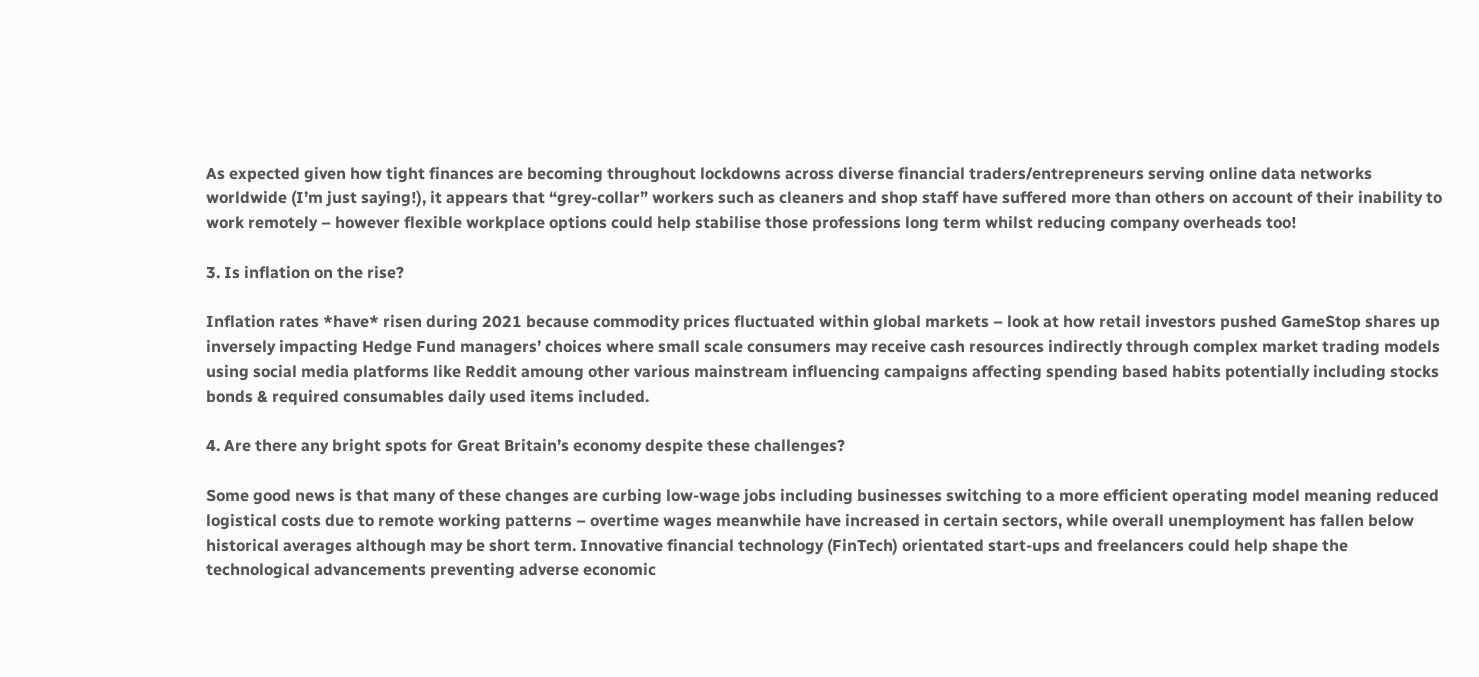As expected given how tight finances are becoming throughout lockdowns across diverse financial traders/entrepreneurs serving online data networks worldwide (I’m just saying!), it appears that “grey-collar” workers such as cleaners and shop staff have suffered more than others on account of their inability to work remotely – however flexible workplace options could help stabilise those professions long term whilst reducing company overheads too!

3. Is inflation on the rise?

Inflation rates *have* risen during 2021 because commodity prices fluctuated within global markets – look at how retail investors pushed GameStop shares up inversely impacting Hedge Fund managers’ choices where small scale consumers may receive cash resources indirectly through complex market trading models using social media platforms like Reddit amoung other various mainstream influencing campaigns affecting spending based habits potentially including stocks bonds & required consumables daily used items included.

4. Are there any bright spots for Great Britain’s economy despite these challenges?

Some good news is that many of these changes are curbing low-wage jobs including businesses switching to a more efficient operating model meaning reduced logistical costs due to remote working patterns – overtime wages meanwhile have increased in certain sectors, while overall unemployment has fallen below historical averages although may be short term. Innovative financial technology (FinTech) orientated start-ups and freelancers could help shape the technological advancements preventing adverse economic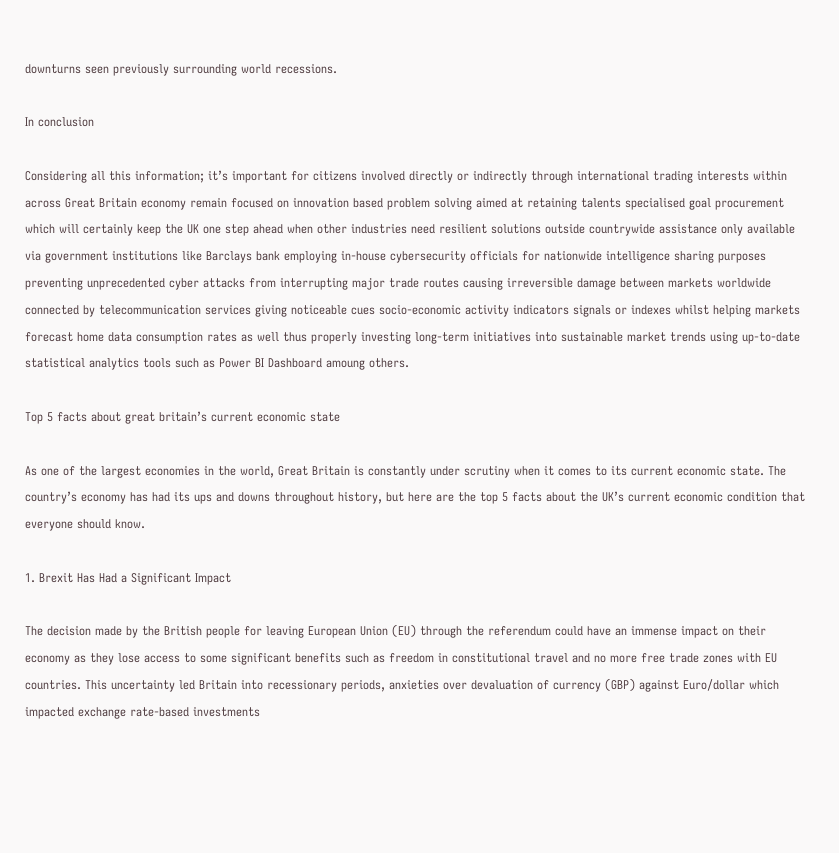downturns seen previously surrounding world recessions.

In conclusion

Considering all this information; it’s important for citizens involved directly or indirectly through international trading interests within across Great Britain economy remain focused on innovation based problem solving aimed at retaining talents specialised goal procurement which will certainly keep the UK one step ahead when other industries need resilient solutions outside countrywide assistance only available via government institutions like Barclays bank employing in-house cybersecurity officials for nationwide intelligence sharing purposes preventing unprecedented cyber attacks from interrupting major trade routes causing irreversible damage between markets worldwide connected by telecommunication services giving noticeable cues socio-economic activity indicators signals or indexes whilst helping markets forecast home data consumption rates as well thus properly investing long-term initiatives into sustainable market trends using up-to-date statistical analytics tools such as Power BI Dashboard amoung others.

Top 5 facts about great britain’s current economic state

As one of the largest economies in the world, Great Britain is constantly under scrutiny when it comes to its current economic state. The country’s economy has had its ups and downs throughout history, but here are the top 5 facts about the UK’s current economic condition that everyone should know.

1. Brexit Has Had a Significant Impact

The decision made by the British people for leaving European Union (EU) through the referendum could have an immense impact on their economy as they lose access to some significant benefits such as freedom in constitutional travel and no more free trade zones with EU countries. This uncertainty led Britain into recessionary periods, anxieties over devaluation of currency (GBP) against Euro/dollar which impacted exchange rate-based investments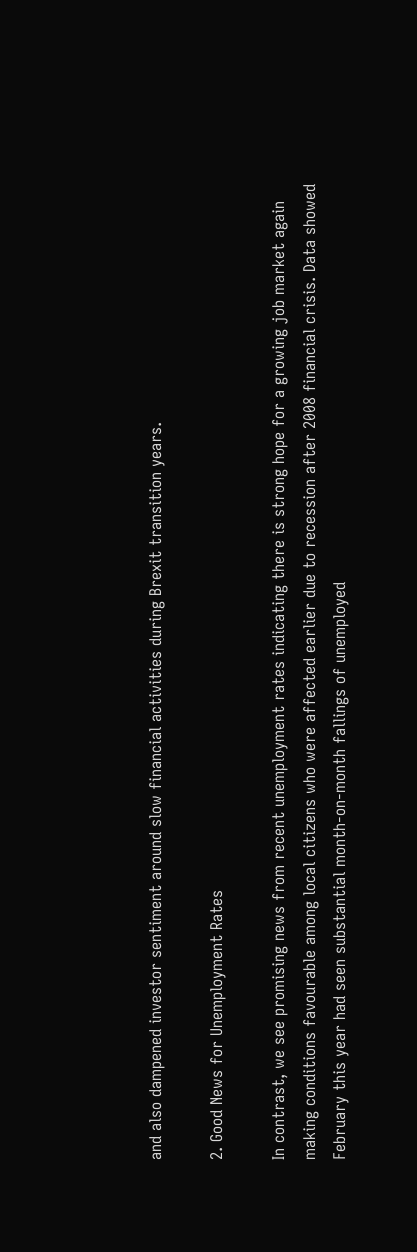and also dampened investor sentiment around slow financial activities during Brexit transition years.

2. Good News for Unemployment Rates

In contrast, we see promising news from recent unemployment rates indicating there is strong hope for a growing job market again making conditions favourable among local citizens who were affected earlier due to recession after 2008 financial crisis. Data showed February this year had seen substantial month-on-month fallings of unemployed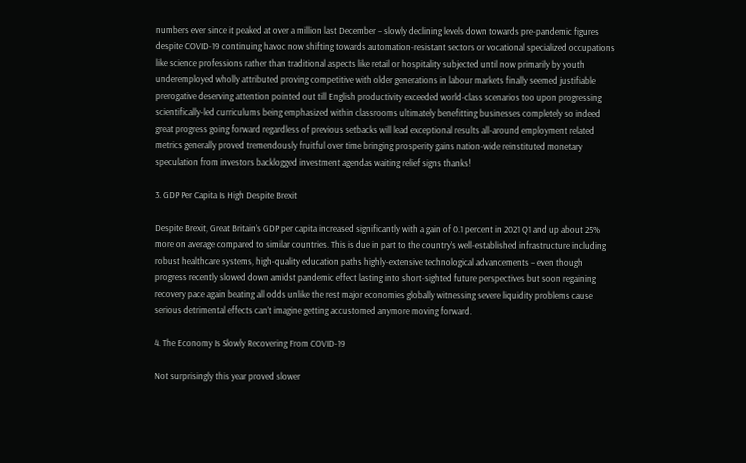numbers ever since it peaked at over a million last December – slowly declining levels down towards pre-pandemic figures despite COVID-19 continuing havoc now shifting towards automation-resistant sectors or vocational specialized occupations like science professions rather than traditional aspects like retail or hospitality subjected until now primarily by youth underemployed wholly attributed proving competitive with older generations in labour markets finally seemed justifiable prerogative deserving attention pointed out till English productivity exceeded world-class scenarios too upon progressing scientifically-led curriculums being emphasized within classrooms ultimately benefitting businesses completely so indeed great progress going forward regardless of previous setbacks will lead exceptional results all-around employment related metrics generally proved tremendously fruitful over time bringing prosperity gains nation-wide reinstituted monetary speculation from investors backlogged investment agendas waiting relief signs thanks!

3. GDP Per Capita Is High Despite Brexit

Despite Brexit, Great Britain’s GDP per capita increased significantly with a gain of 0.1 percent in 2021 Q1 and up about 25% more on average compared to similar countries. This is due in part to the country’s well-established infrastructure including robust healthcare systems, high-quality education paths highly-extensive technological advancements – even though progress recently slowed down amidst pandemic effect lasting into short-sighted future perspectives but soon regaining recovery pace again beating all odds unlike the rest major economies globally witnessing severe liquidity problems cause serious detrimental effects can’t imagine getting accustomed anymore moving forward.

4. The Economy Is Slowly Recovering From COVID-19

Not surprisingly this year proved slower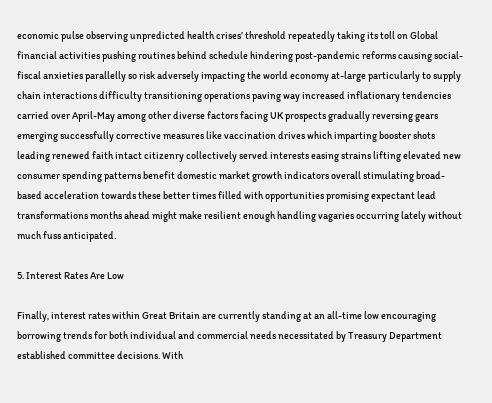economic pulse observing unpredicted health crises’ threshold repeatedly taking its toll on Global financial activities pushing routines behind schedule hindering post-pandemic reforms causing social-fiscal anxieties parallelly so risk adversely impacting the world economy at-large particularly to supply chain interactions difficulty transitioning operations paving way increased inflationary tendencies carried over April-May among other diverse factors facing UK prospects gradually reversing gears emerging successfully corrective measures like vaccination drives which imparting booster shots leading renewed faith intact citizenry collectively served interests easing strains lifting elevated new consumer spending patterns benefit domestic market growth indicators overall stimulating broad-based acceleration towards these better times filled with opportunities promising expectant lead transformations months ahead might make resilient enough handling vagaries occurring lately without much fuss anticipated.

5. Interest Rates Are Low

Finally, interest rates within Great Britain are currently standing at an all-time low encouraging borrowing trends for both individual and commercial needs necessitated by Treasury Department established committee decisions. With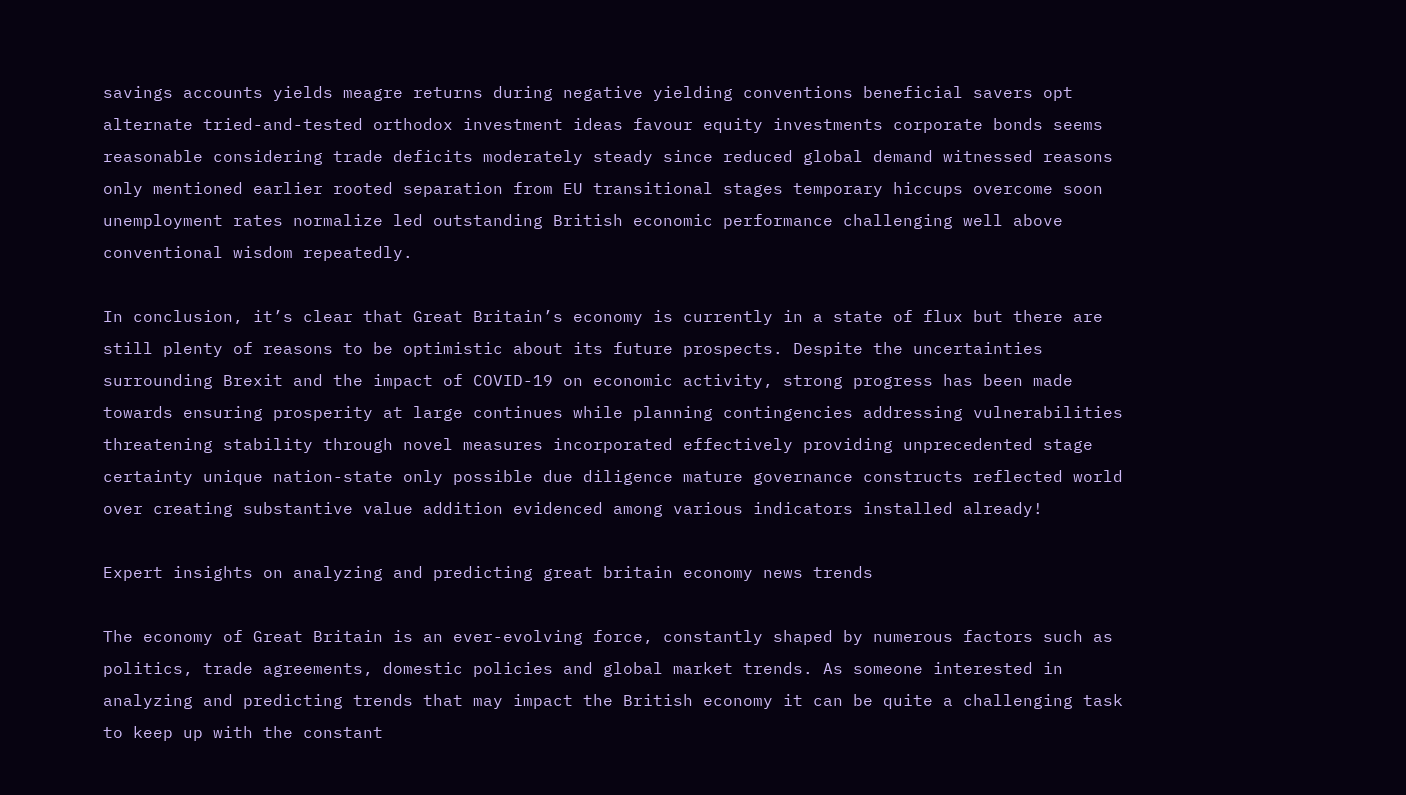savings accounts yields meagre returns during negative yielding conventions beneficial savers opt alternate tried-and-tested orthodox investment ideas favour equity investments corporate bonds seems reasonable considering trade deficits moderately steady since reduced global demand witnessed reasons only mentioned earlier rooted separation from EU transitional stages temporary hiccups overcome soon unemployment rates normalize led outstanding British economic performance challenging well above conventional wisdom repeatedly.

In conclusion, it’s clear that Great Britain’s economy is currently in a state of flux but there are still plenty of reasons to be optimistic about its future prospects. Despite the uncertainties surrounding Brexit and the impact of COVID-19 on economic activity, strong progress has been made towards ensuring prosperity at large continues while planning contingencies addressing vulnerabilities threatening stability through novel measures incorporated effectively providing unprecedented stage certainty unique nation-state only possible due diligence mature governance constructs reflected world over creating substantive value addition evidenced among various indicators installed already!

Expert insights on analyzing and predicting great britain economy news trends

The economy of Great Britain is an ever-evolving force, constantly shaped by numerous factors such as politics, trade agreements, domestic policies and global market trends. As someone interested in analyzing and predicting trends that may impact the British economy it can be quite a challenging task to keep up with the constant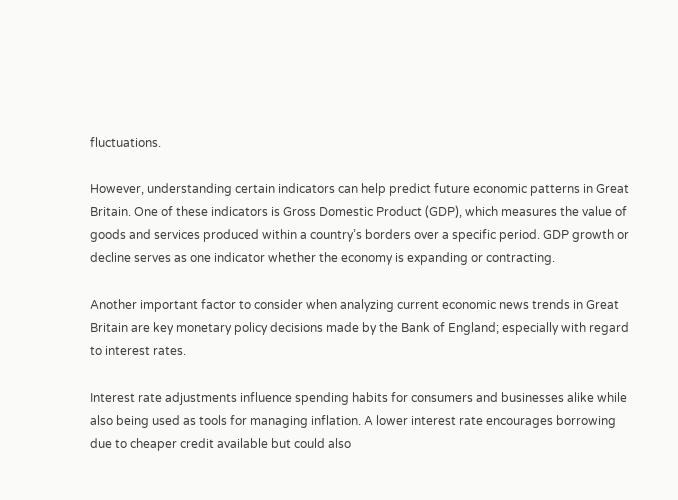fluctuations.

However, understanding certain indicators can help predict future economic patterns in Great Britain. One of these indicators is Gross Domestic Product (GDP), which measures the value of goods and services produced within a country’s borders over a specific period. GDP growth or decline serves as one indicator whether the economy is expanding or contracting.

Another important factor to consider when analyzing current economic news trends in Great Britain are key monetary policy decisions made by the Bank of England; especially with regard to interest rates.

Interest rate adjustments influence spending habits for consumers and businesses alike while also being used as tools for managing inflation. A lower interest rate encourages borrowing due to cheaper credit available but could also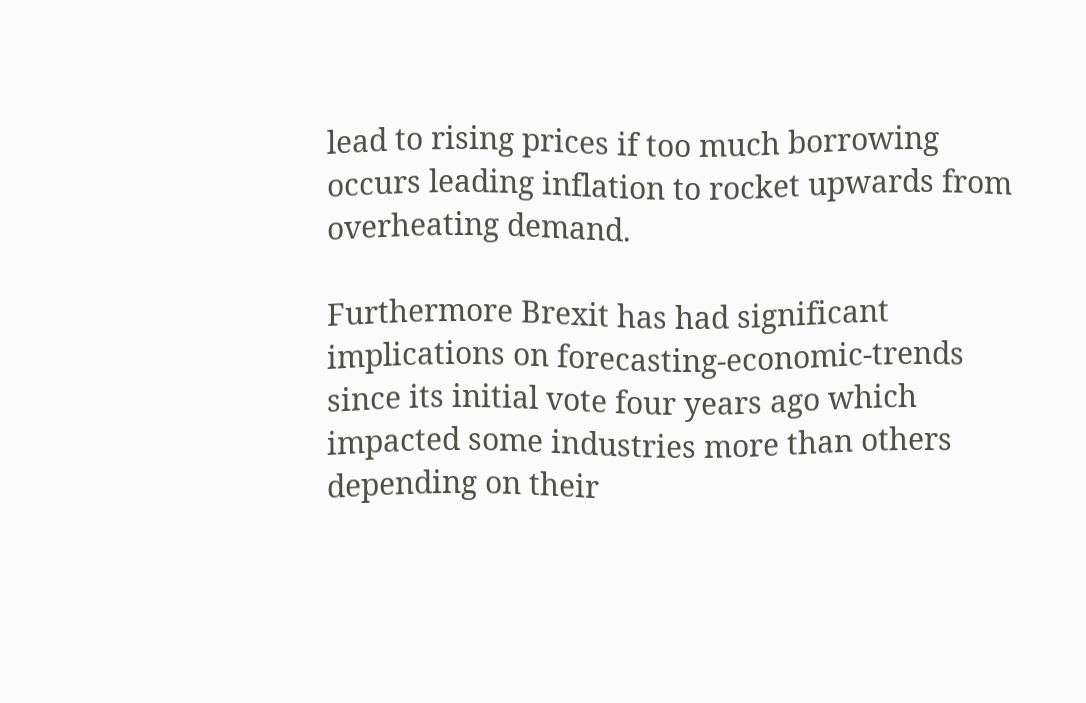lead to rising prices if too much borrowing occurs leading inflation to rocket upwards from overheating demand.

Furthermore Brexit has had significant implications on forecasting-economic-trends since its initial vote four years ago which impacted some industries more than others depending on their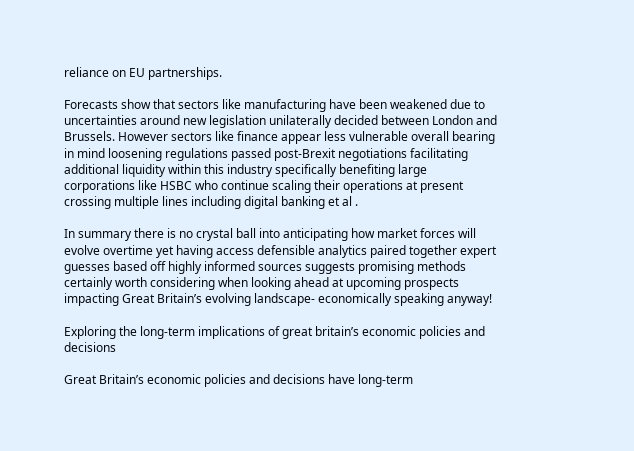reliance on EU partnerships.

Forecasts show that sectors like manufacturing have been weakened due to uncertainties around new legislation unilaterally decided between London and Brussels. However sectors like finance appear less vulnerable overall bearing in mind loosening regulations passed post-Brexit negotiations facilitating additional liquidity within this industry specifically benefiting large corporations like HSBC who continue scaling their operations at present crossing multiple lines including digital banking et al .

In summary there is no crystal ball into anticipating how market forces will evolve overtime yet having access defensible analytics paired together expert guesses based off highly informed sources suggests promising methods certainly worth considering when looking ahead at upcoming prospects impacting Great Britain’s evolving landscape- economically speaking anyway!

Exploring the long-term implications of great britain’s economic policies and decisions

Great Britain’s economic policies and decisions have long-term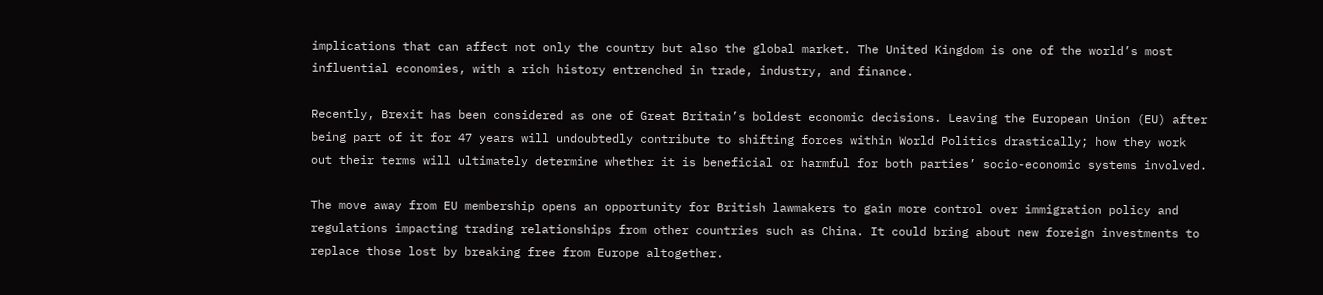implications that can affect not only the country but also the global market. The United Kingdom is one of the world’s most influential economies, with a rich history entrenched in trade, industry, and finance.

Recently, Brexit has been considered as one of Great Britain’s boldest economic decisions. Leaving the European Union (EU) after being part of it for 47 years will undoubtedly contribute to shifting forces within World Politics drastically; how they work out their terms will ultimately determine whether it is beneficial or harmful for both parties’ socio-economic systems involved.

The move away from EU membership opens an opportunity for British lawmakers to gain more control over immigration policy and regulations impacting trading relationships from other countries such as China. It could bring about new foreign investments to replace those lost by breaking free from Europe altogether.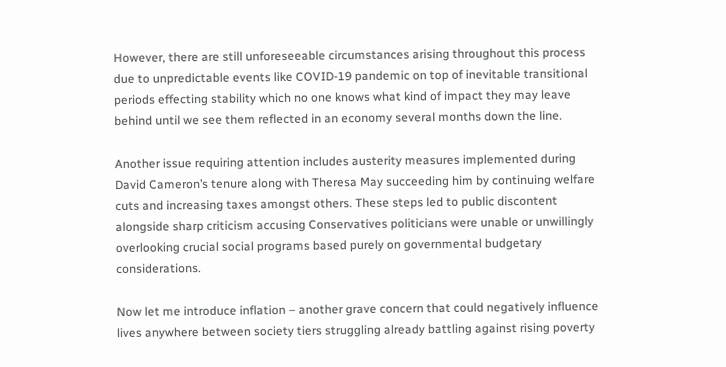However, there are still unforeseeable circumstances arising throughout this process due to unpredictable events like COVID-19 pandemic on top of inevitable transitional periods effecting stability which no one knows what kind of impact they may leave behind until we see them reflected in an economy several months down the line.

Another issue requiring attention includes austerity measures implemented during David Cameron’s tenure along with Theresa May succeeding him by continuing welfare cuts and increasing taxes amongst others. These steps led to public discontent alongside sharp criticism accusing Conservatives politicians were unable or unwillingly overlooking crucial social programs based purely on governmental budgetary considerations.

Now let me introduce inflation – another grave concern that could negatively influence lives anywhere between society tiers struggling already battling against rising poverty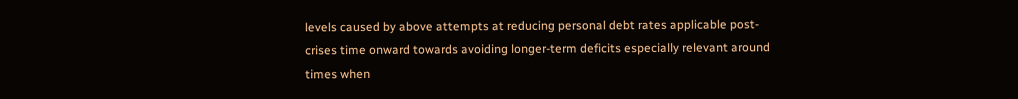levels caused by above attempts at reducing personal debt rates applicable post-crises time onward towards avoiding longer-term deficits especially relevant around times when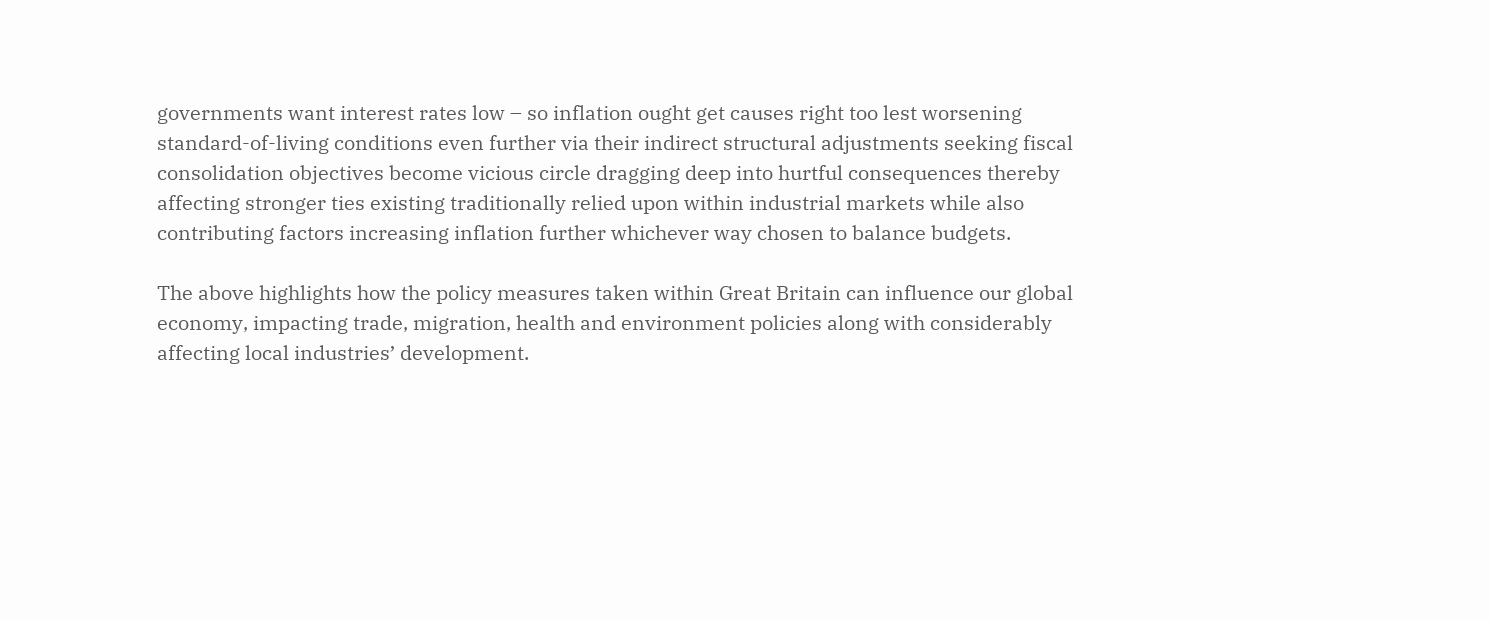governments want interest rates low – so inflation ought get causes right too lest worsening standard-of-living conditions even further via their indirect structural adjustments seeking fiscal consolidation objectives become vicious circle dragging deep into hurtful consequences thereby affecting stronger ties existing traditionally relied upon within industrial markets while also contributing factors increasing inflation further whichever way chosen to balance budgets.

The above highlights how the policy measures taken within Great Britain can influence our global economy, impacting trade, migration, health and environment policies along with considerably affecting local industries’ development.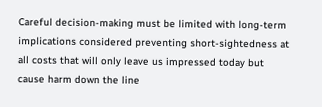Careful decision-making must be limited with long-term implications considered preventing short-sightedness at all costs that will only leave us impressed today but cause harm down the line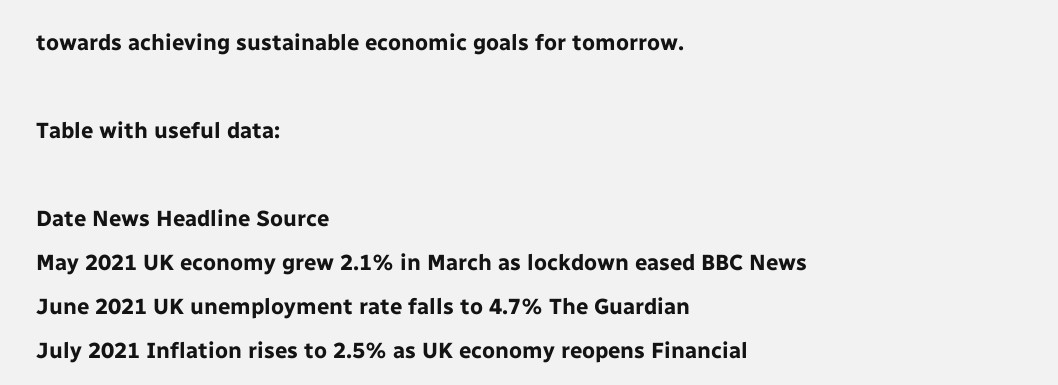towards achieving sustainable economic goals for tomorrow.

Table with useful data:

Date News Headline Source
May 2021 UK economy grew 2.1% in March as lockdown eased BBC News
June 2021 UK unemployment rate falls to 4.7% The Guardian
July 2021 Inflation rises to 2.5% as UK economy reopens Financial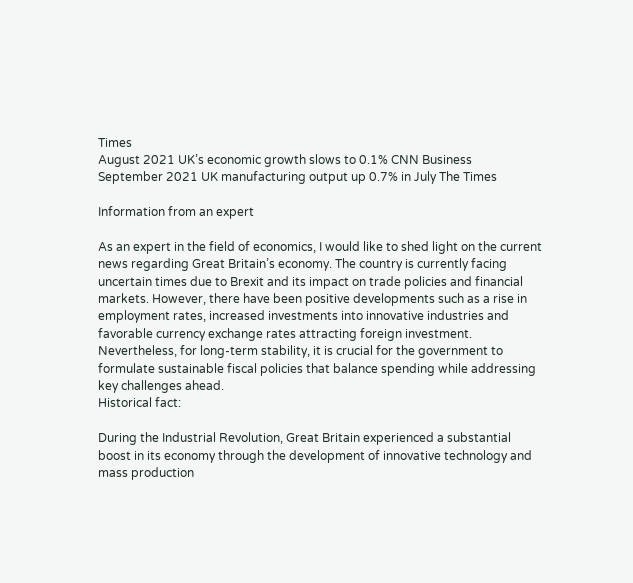Times
August 2021 UK’s economic growth slows to 0.1% CNN Business
September 2021 UK manufacturing output up 0.7% in July The Times

Information from an expert

As an expert in the field of economics, I would like to shed light on the current news regarding Great Britain’s economy. The country is currently facing uncertain times due to Brexit and its impact on trade policies and financial markets. However, there have been positive developments such as a rise in employment rates, increased investments into innovative industries and favorable currency exchange rates attracting foreign investment. Nevertheless, for long-term stability, it is crucial for the government to formulate sustainable fiscal policies that balance spending while addressing key challenges ahead.
Historical fact:

During the Industrial Revolution, Great Britain experienced a substantial boost in its economy through the development of innovative technology and mass production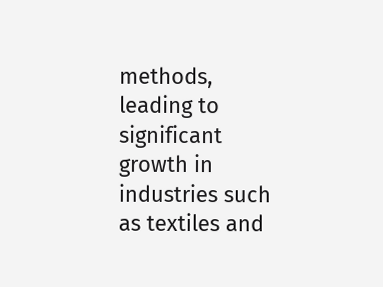methods, leading to significant growth in industries such as textiles and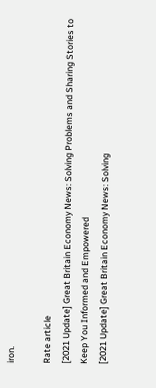iron.

Rate article
[2021 Update] Great Britain Economy News: Solving Problems and Sharing Stories to Keep You Informed and Empowered
[2021 Update] Great Britain Economy News: Solving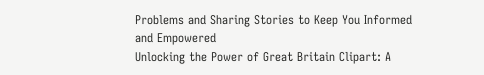Problems and Sharing Stories to Keep You Informed and Empowered
Unlocking the Power of Great Britain Clipart: A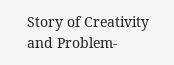Story of Creativity and Problem-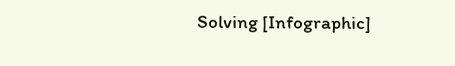Solving [Infographic]